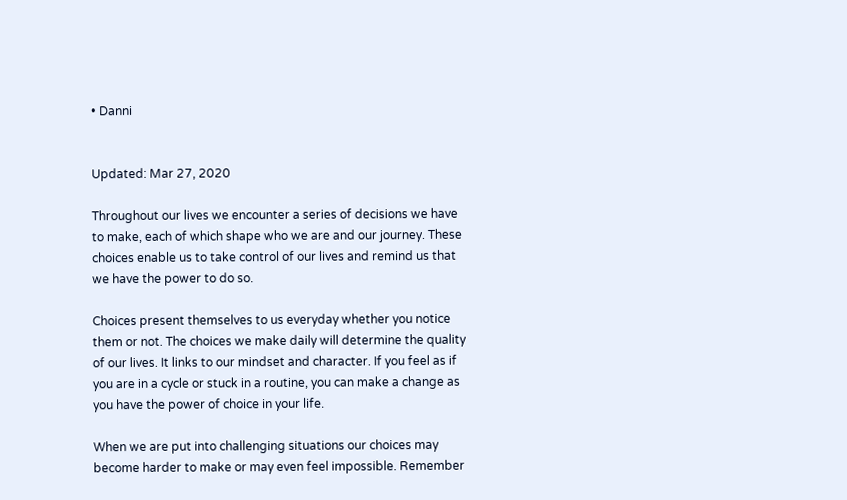• Danni


Updated: Mar 27, 2020

Throughout our lives we encounter a series of decisions we have to make, each of which shape who we are and our journey. These choices enable us to take control of our lives and remind us that we have the power to do so.

Choices present themselves to us everyday whether you notice them or not. The choices we make daily will determine the quality of our lives. It links to our mindset and character. If you feel as if you are in a cycle or stuck in a routine, you can make a change as you have the power of choice in your life.

When we are put into challenging situations our choices may become harder to make or may even feel impossible. Remember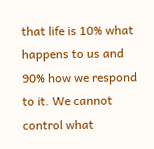that life is 10% what happens to us and 90% how we respond to it. We cannot control what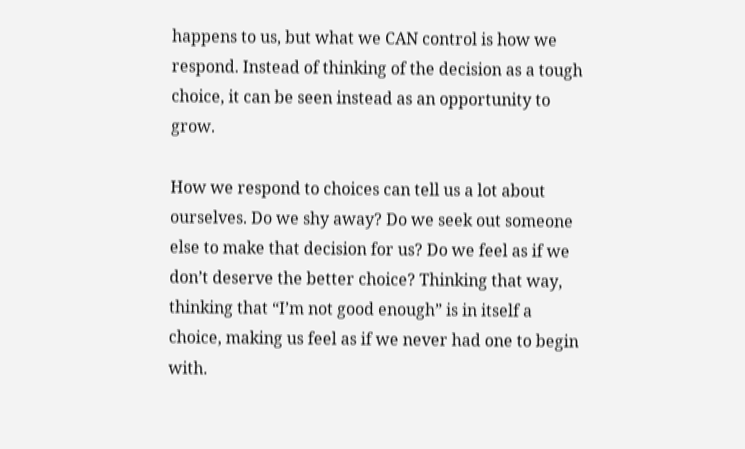happens to us, but what we CAN control is how we respond. Instead of thinking of the decision as a tough choice, it can be seen instead as an opportunity to grow.

How we respond to choices can tell us a lot about ourselves. Do we shy away? Do we seek out someone else to make that decision for us? Do we feel as if we don’t deserve the better choice? Thinking that way, thinking that “I’m not good enough” is in itself a choice, making us feel as if we never had one to begin with.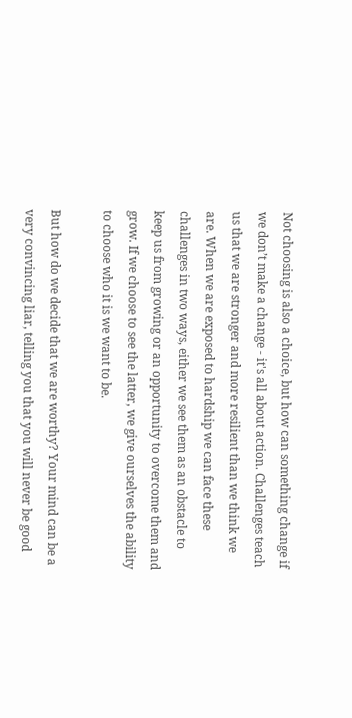Not choosing is also a choice, but how can something change if we don’t make a change - it's all about action. Challenges teach us that we are stronger and more resilient than we think we are. When we are exposed to hardship we can face these challenges in two ways, either we see them as an obstacle to keep us from growing or an opportunity to overcome them and grow. If we choose to see the latter, we give ourselves the ability to choose who it is we want to be.

But how do we decide that we are worthy? Your mind can be a very convincing liar, telling you that you will never be good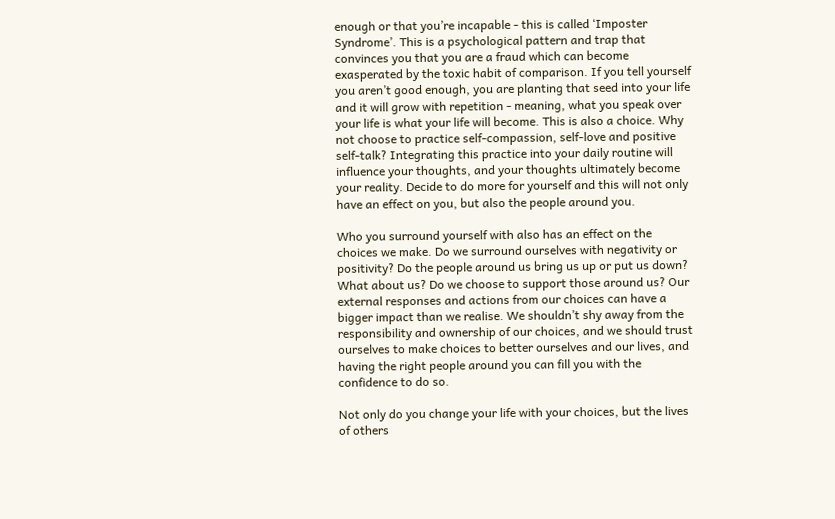enough or that you’re incapable - this is called ‘Imposter Syndrome’. This is a psychological pattern and trap that convinces you that you are a fraud which can become exasperated by the toxic habit of comparison. If you tell yourself you aren’t good enough, you are planting that seed into your life and it will grow with repetition - meaning, what you speak over your life is what your life will become. This is also a choice. Why not choose to practice self-compassion, self-love and positive self-talk? Integrating this practice into your daily routine will influence your thoughts, and your thoughts ultimately become your reality. Decide to do more for yourself and this will not only have an effect on you, but also the people around you.

Who you surround yourself with also has an effect on the choices we make. Do we surround ourselves with negativity or positivity? Do the people around us bring us up or put us down? What about us? Do we choose to support those around us? Our external responses and actions from our choices can have a bigger impact than we realise. We shouldn’t shy away from the responsibility and ownership of our choices, and we should trust ourselves to make choices to better ourselves and our lives, and having the right people around you can fill you with the confidence to do so.

Not only do you change your life with your choices, but the lives of others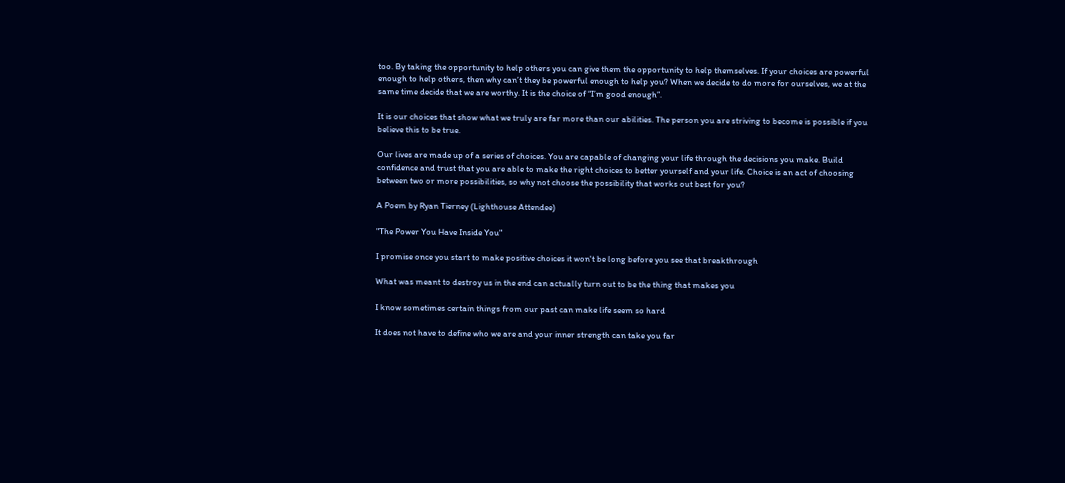too. By taking the opportunity to help others you can give them the opportunity to help themselves. If your choices are powerful enough to help others, then why can’t they be powerful enough to help you? When we decide to do more for ourselves, we at the same time decide that we are worthy. It is the choice of “I’m good enough”.

It is our choices that show what we truly are far more than our abilities. The person you are striving to become is possible if you believe this to be true.

Our lives are made up of a series of choices. You are capable of changing your life through the decisions you make. Build confidence and trust that you are able to make the right choices to better yourself and your life. Choice is an act of choosing between two or more possibilities, so why not choose the possibility that works out best for you?

A Poem by Ryan Tierney (Lighthouse Attendee)

"The Power You Have Inside You"

I promise once you start to make positive choices it won't be long before you see that breakthrough

What was meant to destroy us in the end can actually turn out to be the thing that makes you

I know sometimes certain things from our past can make life seem so hard

It does not have to define who we are and your inner strength can take you far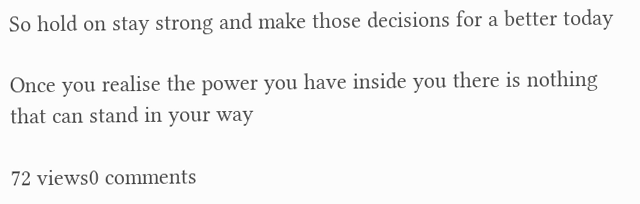So hold on stay strong and make those decisions for a better today

Once you realise the power you have inside you there is nothing that can stand in your way

72 views0 comments